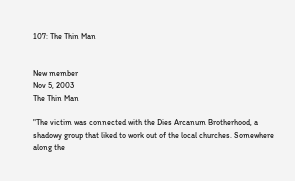107: The Thin Man


New member
Nov 5, 2003
The Thin Man

"The victim was connected with the Dies Arcanum Brotherhood, a shadowy group that liked to work out of the local churches. Somewhere along the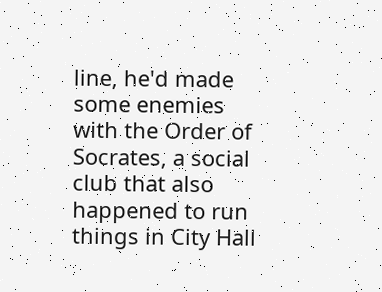line, he'd made some enemies with the Order of Socrates, a social club that also happened to run things in City Hall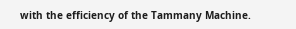with the efficiency of the Tammany Machine.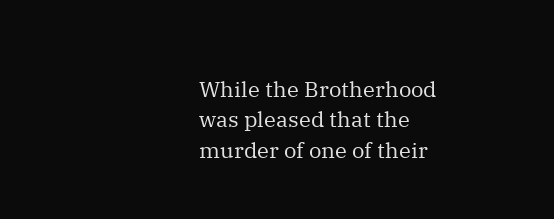While the Brotherhood was pleased that the murder of one of their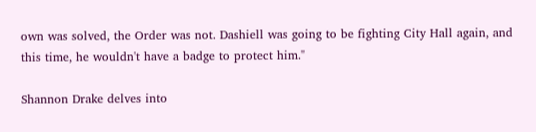own was solved, the Order was not. Dashiell was going to be fighting City Hall again, and this time, he wouldn't have a badge to protect him."

Shannon Drake delves into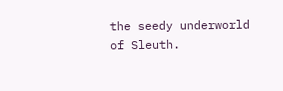the seedy underworld of Sleuth.